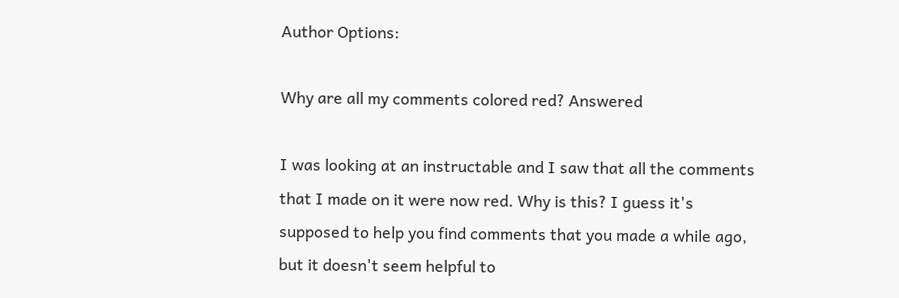Author Options:

Why are all my comments colored red? Answered

I was looking at an instructable and I saw that all the comments that I made on it were now red. Why is this? I guess it's supposed to help you find comments that you made a while ago, but it doesn't seem helpful to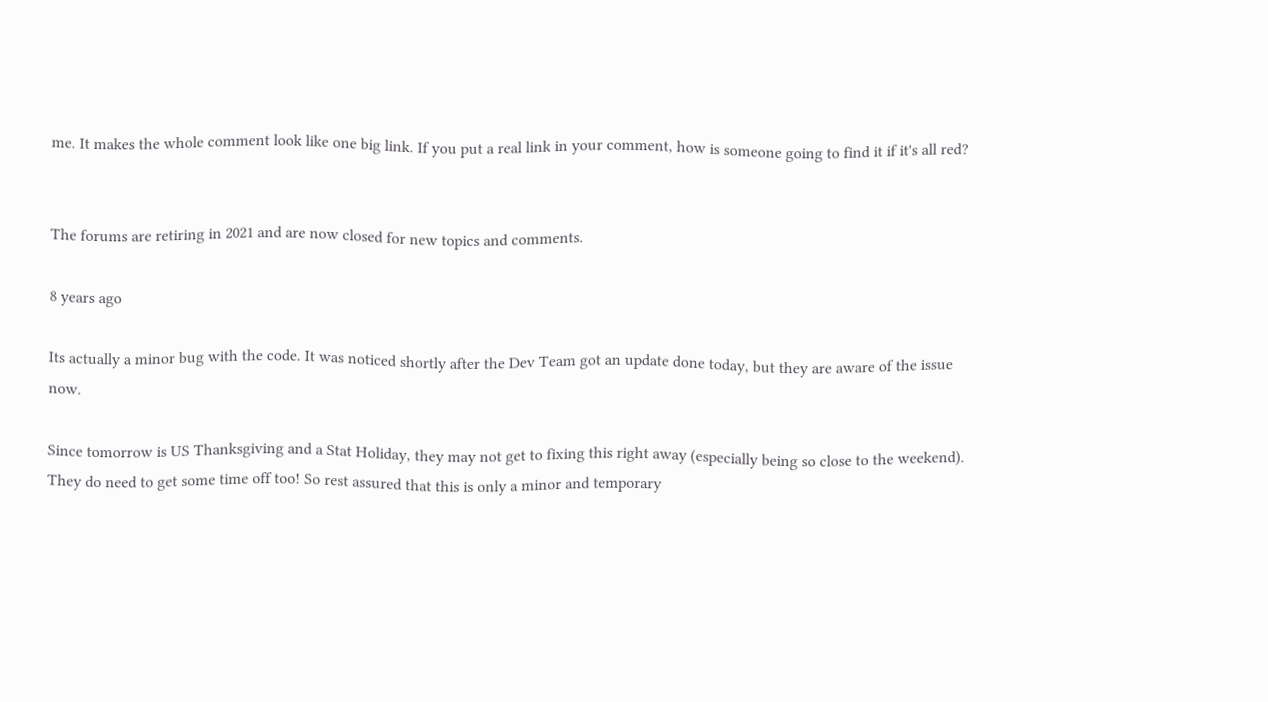me. It makes the whole comment look like one big link. If you put a real link in your comment, how is someone going to find it if it's all red?


The forums are retiring in 2021 and are now closed for new topics and comments.

8 years ago

Its actually a minor bug with the code. It was noticed shortly after the Dev Team got an update done today, but they are aware of the issue now.

Since tomorrow is US Thanksgiving and a Stat Holiday, they may not get to fixing this right away (especially being so close to the weekend). They do need to get some time off too! So rest assured that this is only a minor and temporary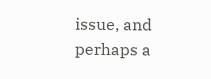issue, and perhaps a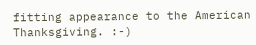fitting appearance to the American Thanksgiving. :-)